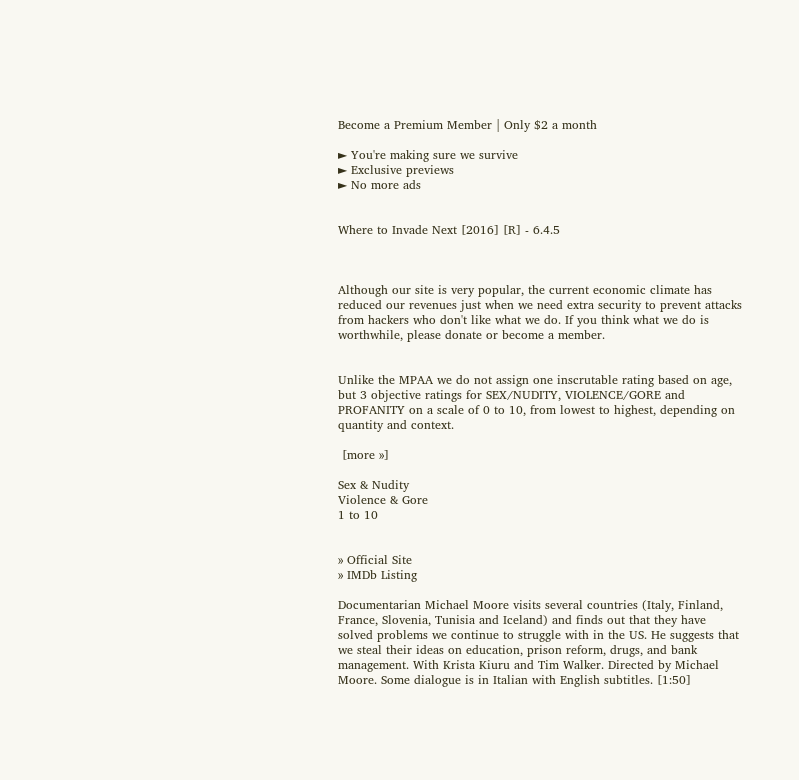Become a Premium Member | Only $2 a month

► You're making sure we survive
► Exclusive previews
► No more ads


Where to Invade Next [2016] [R] - 6.4.5



Although our site is very popular, the current economic climate has reduced our revenues just when we need extra security to prevent attacks from hackers who don't like what we do. If you think what we do is worthwhile, please donate or become a member.


Unlike the MPAA we do not assign one inscrutable rating based on age, but 3 objective ratings for SEX/NUDITY, VIOLENCE/GORE and PROFANITY on a scale of 0 to 10, from lowest to highest, depending on quantity and context.

 [more »]

Sex & Nudity
Violence & Gore
1 to 10


» Official Site
» IMDb Listing

Documentarian Michael Moore visits several countries (Italy, Finland, France, Slovenia, Tunisia and Iceland) and finds out that they have solved problems we continue to struggle with in the US. He suggests that we steal their ideas on education, prison reform, drugs, and bank management. With Krista Kiuru and Tim Walker. Directed by Michael Moore. Some dialogue is in Italian with English subtitles. [1:50]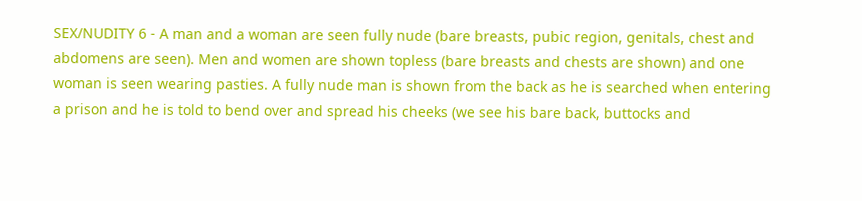SEX/NUDITY 6 - A man and a woman are seen fully nude (bare breasts, pubic region, genitals, chest and abdomens are seen). Men and women are shown topless (bare breasts and chests are shown) and one woman is seen wearing pasties. A fully nude man is shown from the back as he is searched when entering a prison and he is told to bend over and spread his cheeks (we see his bare back, buttocks and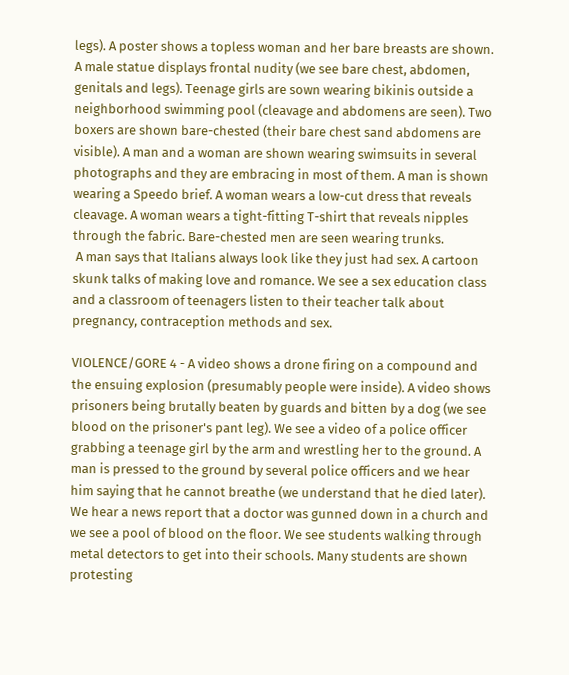legs). A poster shows a topless woman and her bare breasts are shown. A male statue displays frontal nudity (we see bare chest, abdomen, genitals and legs). Teenage girls are sown wearing bikinis outside a neighborhood swimming pool (cleavage and abdomens are seen). Two boxers are shown bare-chested (their bare chest sand abdomens are visible). A man and a woman are shown wearing swimsuits in several photographs and they are embracing in most of them. A man is shown wearing a Speedo brief. A woman wears a low-cut dress that reveals cleavage. A woman wears a tight-fitting T-shirt that reveals nipples through the fabric. Bare-chested men are seen wearing trunks.
 A man says that Italians always look like they just had sex. A cartoon skunk talks of making love and romance. We see a sex education class and a classroom of teenagers listen to their teacher talk about pregnancy, contraception methods and sex.

VIOLENCE/GORE 4 - A video shows a drone firing on a compound and the ensuing explosion (presumably people were inside). A video shows prisoners being brutally beaten by guards and bitten by a dog (we see blood on the prisoner's pant leg). We see a video of a police officer grabbing a teenage girl by the arm and wrestling her to the ground. A man is pressed to the ground by several police officers and we hear him saying that he cannot breathe (we understand that he died later). We hear a news report that a doctor was gunned down in a church and we see a pool of blood on the floor. We see students walking through metal detectors to get into their schools. Many students are shown protesting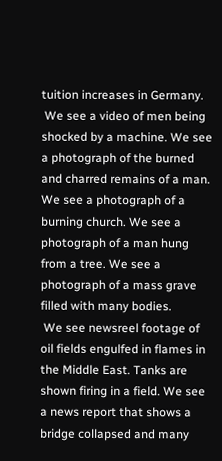tuition increases in Germany.
 We see a video of men being shocked by a machine. We see a photograph of the burned and charred remains of a man. We see a photograph of a burning church. We see a photograph of a man hung from a tree. We see a photograph of a mass grave filled with many bodies.
 We see newsreel footage of oil fields engulfed in flames in the Middle East. Tanks are shown firing in a field. We see a news report that shows a bridge collapsed and many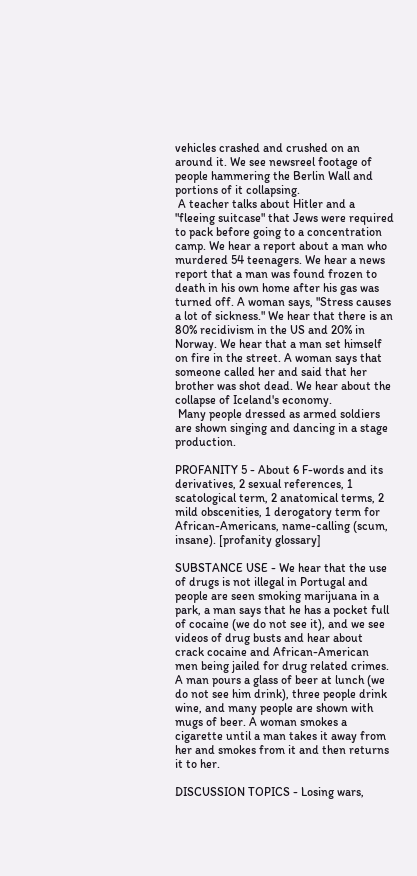vehicles crashed and crushed on an around it. We see newsreel footage of people hammering the Berlin Wall and portions of it collapsing.
 A teacher talks about Hitler and a "fleeing suitcase" that Jews were required to pack before going to a concentration camp. We hear a report about a man who murdered 54 teenagers. We hear a news report that a man was found frozen to death in his own home after his gas was turned off. A woman says, "Stress causes a lot of sickness." We hear that there is an 80% recidivism in the US and 20% in Norway. We hear that a man set himself on fire in the street. A woman says that someone called her and said that her brother was shot dead. We hear about the collapse of Iceland's economy.
 Many people dressed as armed soldiers are shown singing and dancing in a stage production.

PROFANITY 5 - About 6 F-words and its derivatives, 2 sexual references, 1 scatological term, 2 anatomical terms, 2 mild obscenities, 1 derogatory term for African-Americans, name-calling (scum, insane). [profanity glossary]

SUBSTANCE USE - We hear that the use of drugs is not illegal in Portugal and people are seen smoking marijuana in a park, a man says that he has a pocket full of cocaine (we do not see it), and we see videos of drug busts and hear about crack cocaine and African-American men being jailed for drug related crimes. A man pours a glass of beer at lunch (we do not see him drink), three people drink wine, and many people are shown with mugs of beer. A woman smokes a cigarette until a man takes it away from her and smokes from it and then returns it to her.

DISCUSSION TOPICS - Losing wars,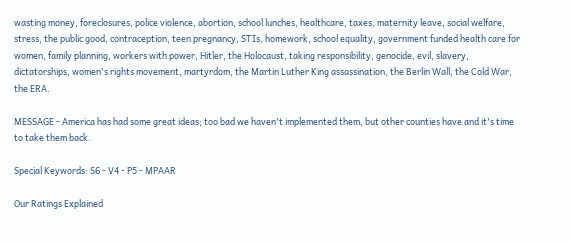wasting money, foreclosures, police violence, abortion, school lunches, healthcare, taxes, maternity leave, social welfare, stress, the public good, contraception, teen pregnancy, STIs, homework, school equality, government funded health care for women, family planning, workers with power, Hitler, the Holocaust, taking responsibility, genocide, evil, slavery, dictatorships, women's rights movement, martyrdom, the Martin Luther King assassination, the Berlin Wall, the Cold War, the ERA.

MESSAGE - America has had some great ideas; too bad we haven't implemented them, but other counties have and it's time to take them back.

Special Keywords: S6 - V4 - P5 - MPAAR

Our Ratings Explained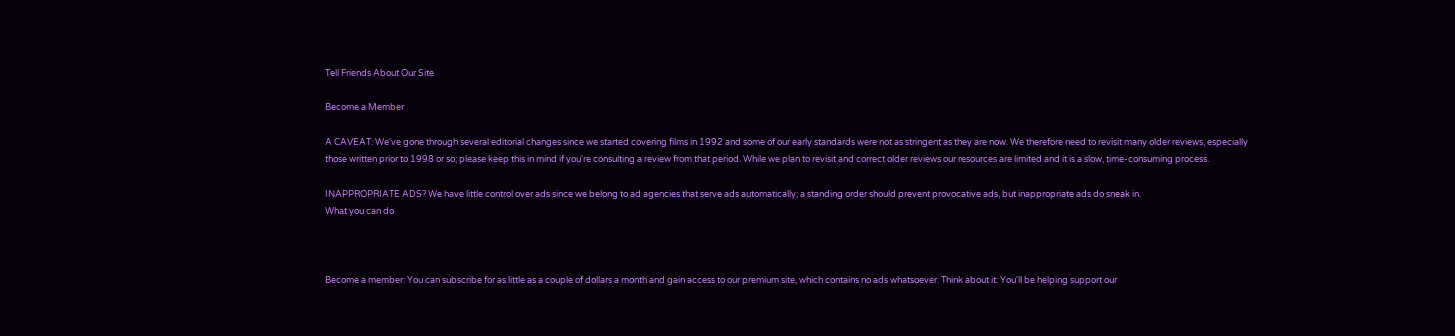Tell Friends About Our Site

Become a Member

A CAVEAT: We've gone through several editorial changes since we started covering films in 1992 and some of our early standards were not as stringent as they are now. We therefore need to revisit many older reviews, especially those written prior to 1998 or so; please keep this in mind if you're consulting a review from that period. While we plan to revisit and correct older reviews our resources are limited and it is a slow, time-consuming process.

INAPPROPRIATE ADS? We have little control over ads since we belong to ad agencies that serve ads automatically; a standing order should prevent provocative ads, but inappropriate ads do sneak in.
What you can do



Become a member: You can subscribe for as little as a couple of dollars a month and gain access to our premium site, which contains no ads whatsoever. Think about it: You'll be helping support our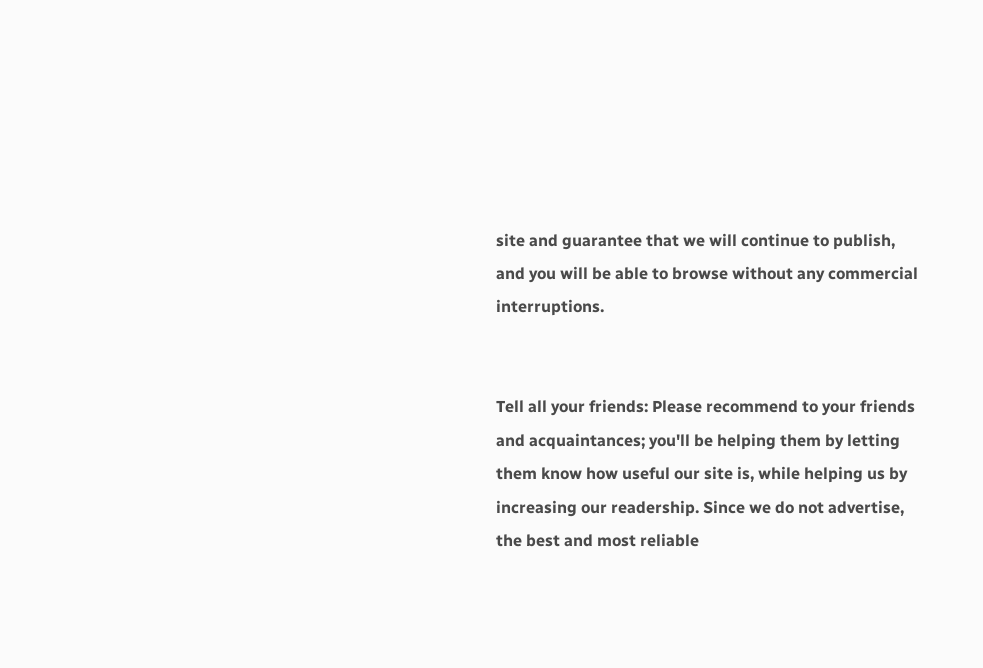site and guarantee that we will continue to publish, and you will be able to browse without any commercial interruptions.


Tell all your friends: Please recommend to your friends and acquaintances; you'll be helping them by letting them know how useful our site is, while helping us by increasing our readership. Since we do not advertise, the best and most reliable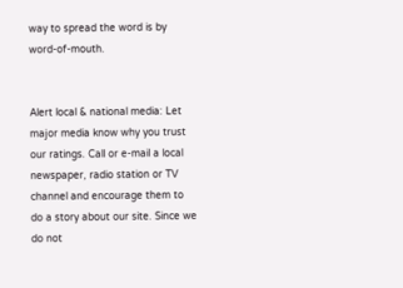way to spread the word is by word-of-mouth.


Alert local & national media: Let major media know why you trust our ratings. Call or e-mail a local newspaper, radio station or TV channel and encourage them to do a story about our site. Since we do not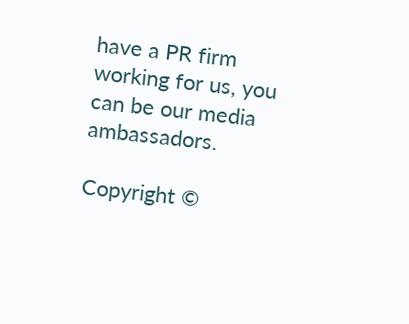have a PR firm working for us, you can be our media ambassadors.

Copyright ©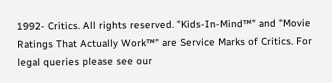1992- Critics. All rights reserved. "Kids-In-Mind™" and "Movie Ratings That Actually Work™" are Service Marks of Critics. For legal queries please see our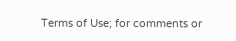Terms of Use; for comments or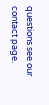questions see our contact page.